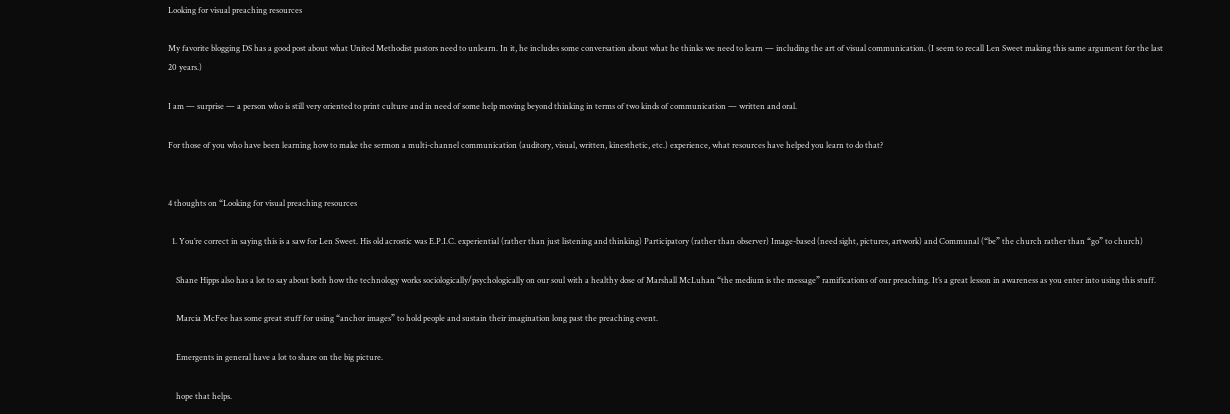Looking for visual preaching resources

My favorite blogging DS has a good post about what United Methodist pastors need to unlearn. In it, he includes some conversation about what he thinks we need to learn — including the art of visual communication. (I seem to recall Len Sweet making this same argument for the last 20 years.)

I am — surprise — a person who is still very oriented to print culture and in need of some help moving beyond thinking in terms of two kinds of communication — written and oral.

For those of you who have been learning how to make the sermon a multi-channel communication (auditory, visual, written, kinesthetic, etc.) experience, what resources have helped you learn to do that?


4 thoughts on “Looking for visual preaching resources

  1. You’re correct in saying this is a saw for Len Sweet. His old acrostic was E.P.I.C. experiential (rather than just listening and thinking) Participatory (rather than observer) Image-based (need sight, pictures, artwork) and Communal (“be” the church rather than “go” to church)

    Shane Hipps also has a lot to say about both how the technology works sociologically/psychologically on our soul with a healthy dose of Marshall McLuhan “the medium is the message” ramifications of our preaching. It’s a great lesson in awareness as you enter into using this stuff.

    Marcia McFee has some great stuff for using “anchor images” to hold people and sustain their imagination long past the preaching event.

    Emergents in general have a lot to share on the big picture.

    hope that helps.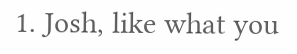1. Josh, like what you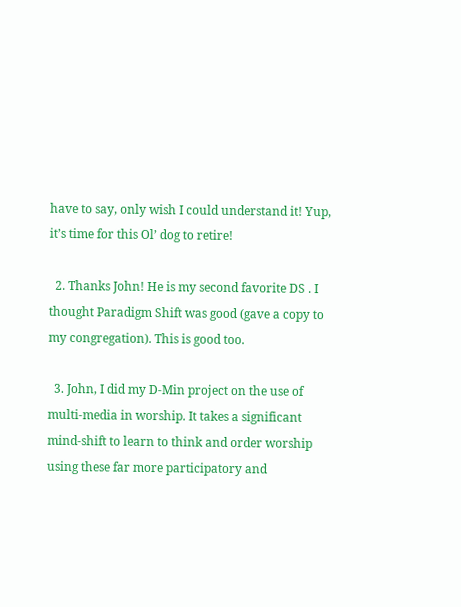have to say, only wish I could understand it! Yup, it’s time for this Ol’ dog to retire!

  2. Thanks John! He is my second favorite DS . I thought Paradigm Shift was good (gave a copy to my congregation). This is good too.

  3. John, I did my D-Min project on the use of multi-media in worship. It takes a significant mind-shift to learn to think and order worship using these far more participatory and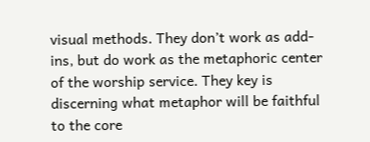visual methods. They don’t work as add-ins, but do work as the metaphoric center of the worship service. They key is discerning what metaphor will be faithful to the core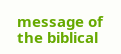message of the biblical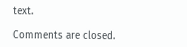text.

Comments are closed.